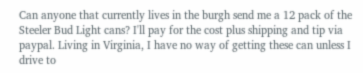Can anyone that currently lives in the burgh send me a 12 pack of the Steeler Bud Light cans? I'll pay for the cost plus shipping and tip via paypal. Living in Virginia, I have no way of getting these can unless I drive to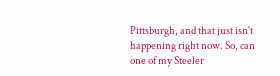Pittsburgh, and that just isn't happening right now. So, can one of my Steeler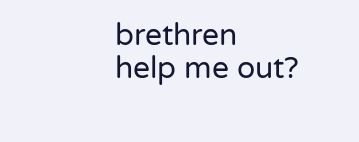brethren help me out?